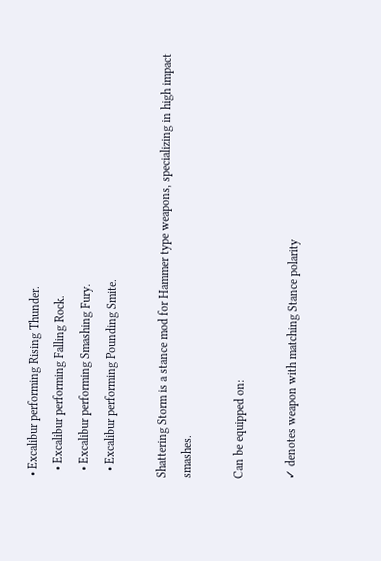• Excalibur performing Rising Thunder.
  • Excalibur performing Falling Rock.
  • Excalibur performing Smashing Fury.
  • Excalibur performing Pounding Smite.

Shattering Storm is a stance mod for Hammer type weapons, specializing in high impact smashes.

Can be equipped on:

✓ denotes weapon with matching Stance polarity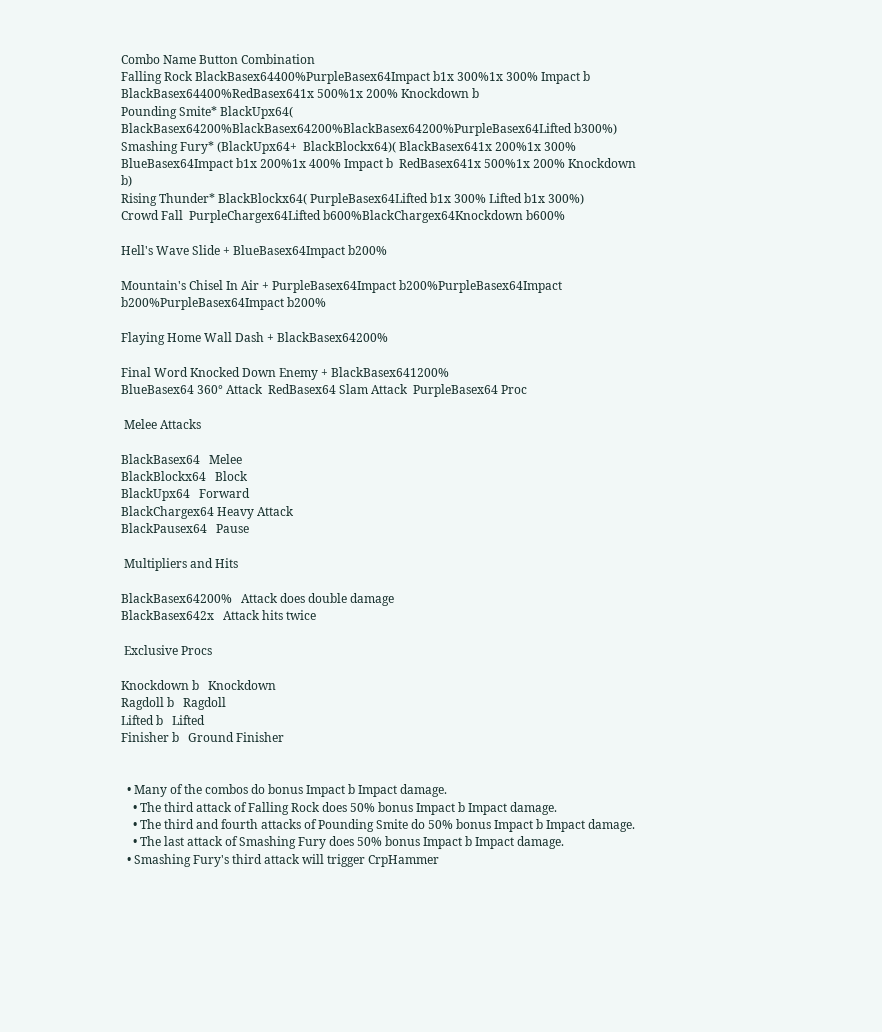Combo Name Button Combination
Falling Rock BlackBasex64400%PurpleBasex64Impact b1x 300%1x 300% Impact b  BlackBasex64400%RedBasex641x 500%1x 200% Knockdown b
Pounding Smite* BlackUpx64( BlackBasex64200%BlackBasex64200%BlackBasex64200%PurpleBasex64Lifted b300%)
Smashing Fury* (BlackUpx64+  BlackBlockx64)( BlackBasex641x 200%1x 300%  BlueBasex64Impact b1x 200%1x 400% Impact b  RedBasex641x 500%1x 200% Knockdown b)
Rising Thunder* BlackBlockx64( PurpleBasex64Lifted b1x 300% Lifted b1x 300%)
Crowd Fall  PurpleChargex64Lifted b600%BlackChargex64Knockdown b600%

Hell's Wave Slide + BlueBasex64Impact b200%

Mountain's Chisel In Air + PurpleBasex64Impact b200%PurpleBasex64Impact b200%PurpleBasex64Impact b200%

Flaying Home Wall Dash + BlackBasex64200%

Final Word Knocked Down Enemy + BlackBasex641200%
BlueBasex64 360° Attack  RedBasex64 Slam Attack  PurpleBasex64 Proc

 Melee Attacks

BlackBasex64   Melee
BlackBlockx64   Block
BlackUpx64   Forward
BlackChargex64 Heavy Attack
BlackPausex64   Pause

 Multipliers and Hits

BlackBasex64200%   Attack does double damage
BlackBasex642x   Attack hits twice

 Exclusive Procs

Knockdown b   Knockdown
Ragdoll b   Ragdoll
Lifted b   Lifted
Finisher b   Ground Finisher


  • Many of the combos do bonus Impact b Impact damage.
    • The third attack of Falling Rock does 50% bonus Impact b Impact damage.
    • The third and fourth attacks of Pounding Smite do 50% bonus Impact b Impact damage.
    • The last attack of Smashing Fury does 50% bonus Impact b Impact damage.
  • Smashing Fury's third attack will trigger CrpHammer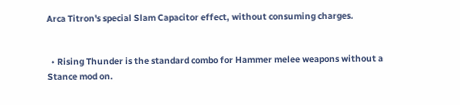Arca Titron's special Slam Capacitor effect, without consuming charges.


  • Rising Thunder is the standard combo for Hammer melee weapons without a Stance mod on.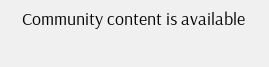Community content is available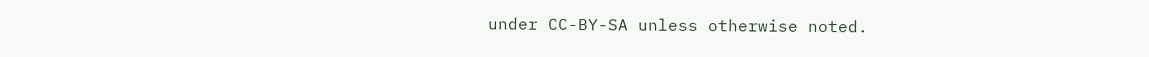under CC-BY-SA unless otherwise noted.